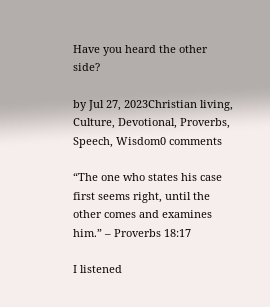Have you heard the other side?

by Jul 27, 2023Christian living, Culture, Devotional, Proverbs, Speech, Wisdom0 comments

“The one who states his case first seems right, until the other comes and examines him.” – Proverbs 18:17

I listened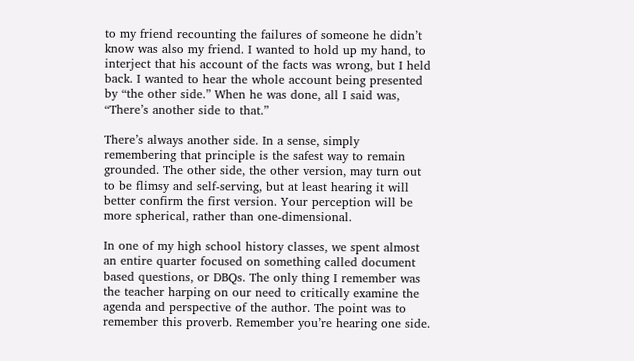to my friend recounting the failures of someone he didn’t know was also my friend. I wanted to hold up my hand, to interject that his account of the facts was wrong, but I held back. I wanted to hear the whole account being presented by “the other side.” When he was done, all I said was, “There’s another side to that.”

There’s always another side. In a sense, simply remembering that principle is the safest way to remain grounded. The other side, the other version, may turn out to be flimsy and self-serving, but at least hearing it will better confirm the first version. Your perception will be more spherical, rather than one-dimensional.

In one of my high school history classes, we spent almost an entire quarter focused on something called document based questions, or DBQs. The only thing I remember was the teacher harping on our need to critically examine the agenda and perspective of the author. The point was to remember this proverb. Remember you’re hearing one side.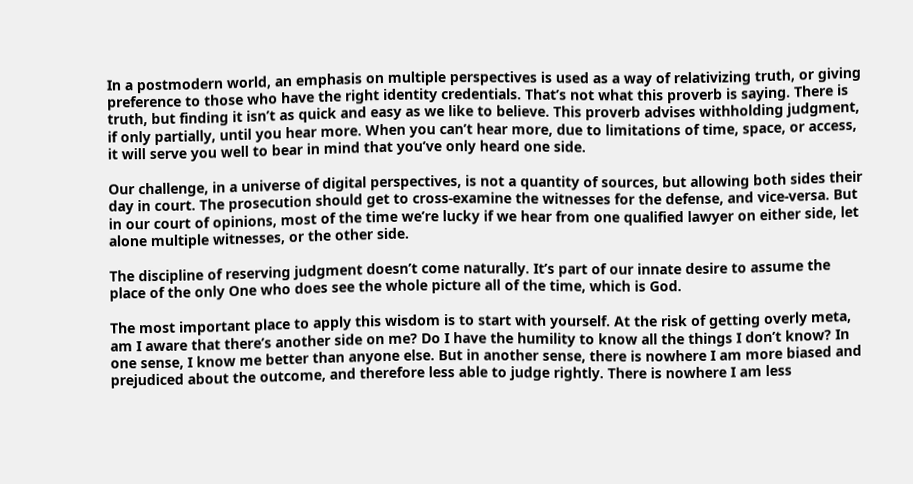In a postmodern world, an emphasis on multiple perspectives is used as a way of relativizing truth, or giving preference to those who have the right identity credentials. That’s not what this proverb is saying. There is truth, but finding it isn’t as quick and easy as we like to believe. This proverb advises withholding judgment, if only partially, until you hear more. When you can’t hear more, due to limitations of time, space, or access, it will serve you well to bear in mind that you’ve only heard one side.

Our challenge, in a universe of digital perspectives, is not a quantity of sources, but allowing both sides their day in court. The prosecution should get to cross-examine the witnesses for the defense, and vice-versa. But in our court of opinions, most of the time we’re lucky if we hear from one qualified lawyer on either side, let alone multiple witnesses, or the other side.

The discipline of reserving judgment doesn’t come naturally. It’s part of our innate desire to assume the place of the only One who does see the whole picture all of the time, which is God.

The most important place to apply this wisdom is to start with yourself. At the risk of getting overly meta, am I aware that there’s another side on me? Do I have the humility to know all the things I don’t know? In one sense, I know me better than anyone else. But in another sense, there is nowhere I am more biased and prejudiced about the outcome, and therefore less able to judge rightly. There is nowhere I am less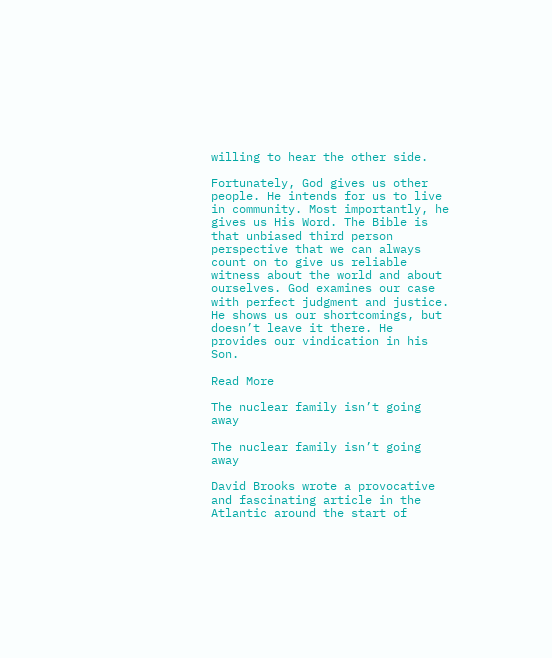willing to hear the other side.

Fortunately, God gives us other people. He intends for us to live in community. Most importantly, he gives us His Word. The Bible is that unbiased third person perspective that we can always count on to give us reliable witness about the world and about ourselves. God examines our case with perfect judgment and justice. He shows us our shortcomings, but doesn’t leave it there. He provides our vindication in his Son.

Read More

The nuclear family isn’t going away

The nuclear family isn’t going away

David Brooks wrote a provocative and fascinating article in the Atlantic around the start of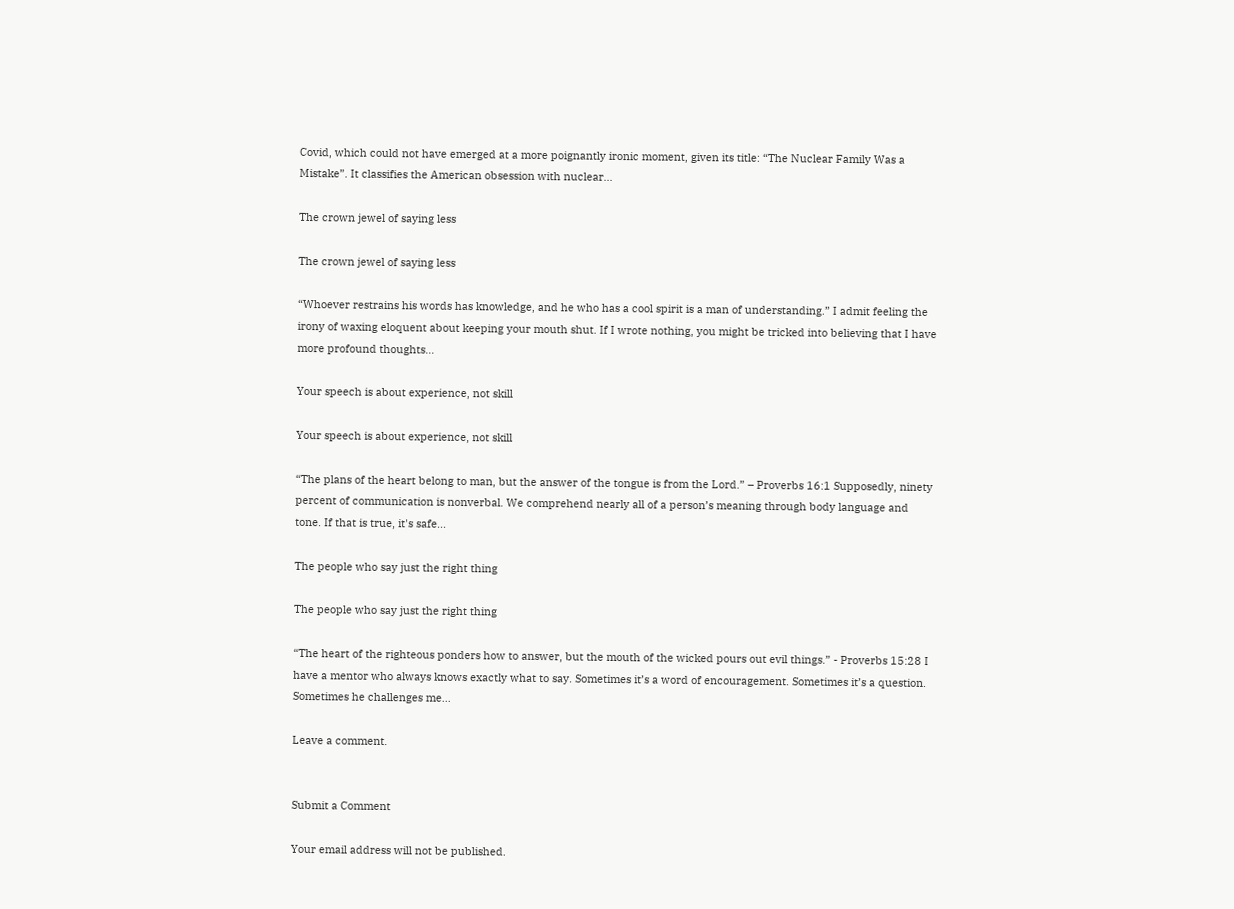Covid, which could not have emerged at a more poignantly ironic moment, given its title: “The Nuclear Family Was a Mistake”. It classifies the American obsession with nuclear...

The crown jewel of saying less

The crown jewel of saying less

“Whoever restrains his words has knowledge, and he who has a cool spirit is a man of understanding.” I admit feeling the irony of waxing eloquent about keeping your mouth shut. If I wrote nothing, you might be tricked into believing that I have more profound thoughts...

Your speech is about experience, not skill

Your speech is about experience, not skill

“The plans of the heart belong to man, but the answer of the tongue is from the Lord.” – Proverbs 16:1 Supposedly, ninety percent of communication is nonverbal. We comprehend nearly all of a person’s meaning through body language and tone. If that is true, it's safe...

The people who say just the right thing

The people who say just the right thing

“The heart of the righteous ponders how to answer, but the mouth of the wicked pours out evil things.” - Proverbs 15:28 I have a mentor who always knows exactly what to say. Sometimes it’s a word of encouragement. Sometimes it’s a question. Sometimes he challenges me...

Leave a comment.


Submit a Comment

Your email address will not be published.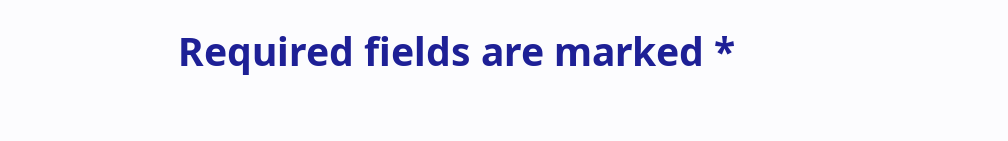Required fields are marked *